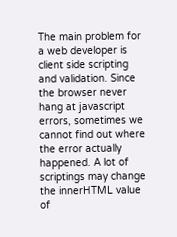The main problem for a web developer is client side scripting and validation. Since the browser never hang at javascript errors, sometimes we cannot find out where the error actually happened. A lot of scriptings may change the innerHTML value of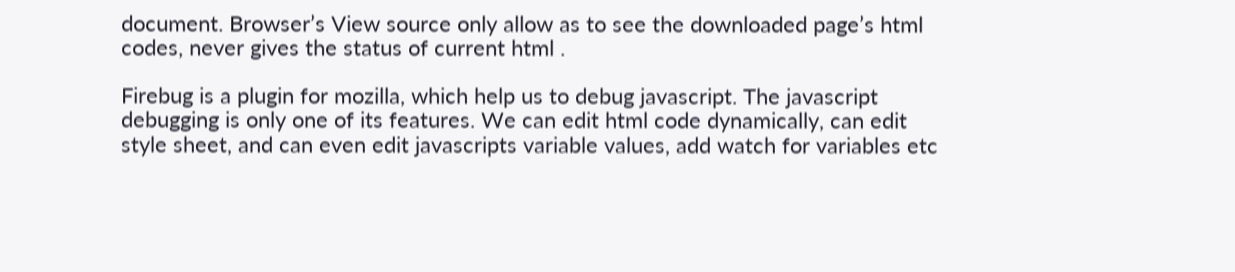document. Browser’s View source only allow as to see the downloaded page’s html codes, never gives the status of current html .

Firebug is a plugin for mozilla, which help us to debug javascript. The javascript debugging is only one of its features. We can edit html code dynamically, can edit style sheet, and can even edit javascripts variable values, add watch for variables etc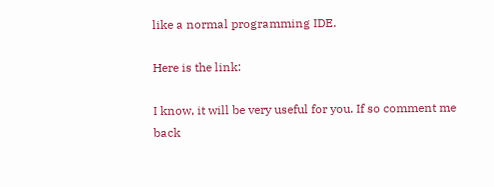like a normal programming IDE.

Here is the link:

I know, it will be very useful for you. If so comment me back